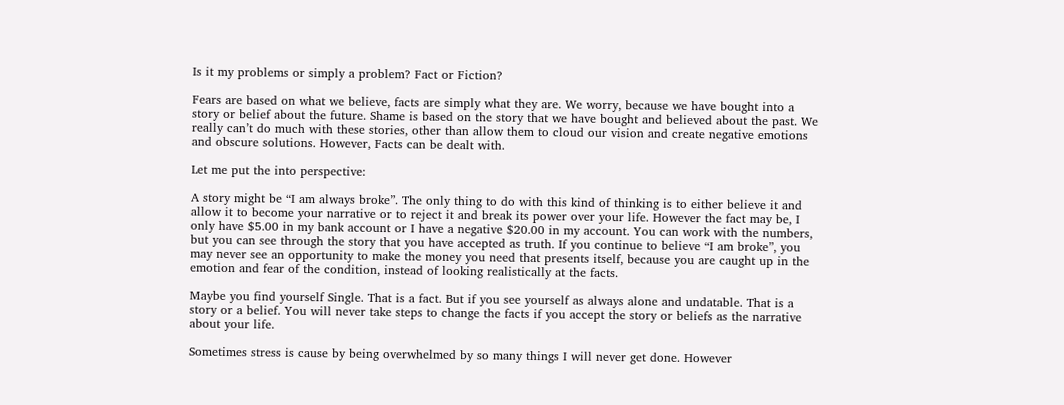Is it my problems or simply a problem? Fact or Fiction?

Fears are based on what we believe, facts are simply what they are. We worry, because we have bought into a story or belief about the future. Shame is based on the story that we have bought and believed about the past. We really can’t do much with these stories, other than allow them to cloud our vision and create negative emotions and obscure solutions. However, Facts can be dealt with.

Let me put the into perspective:

A story might be “I am always broke”. The only thing to do with this kind of thinking is to either believe it and allow it to become your narrative or to reject it and break its power over your life. However the fact may be, I only have $5.00 in my bank account or I have a negative $20.00 in my account. You can work with the numbers, but you can see through the story that you have accepted as truth. If you continue to believe “I am broke”, you may never see an opportunity to make the money you need that presents itself, because you are caught up in the emotion and fear of the condition, instead of looking realistically at the facts.

Maybe you find yourself Single. That is a fact. But if you see yourself as always alone and undatable. That is a story or a belief. You will never take steps to change the facts if you accept the story or beliefs as the narrative about your life.

Sometimes stress is cause by being overwhelmed by so many things I will never get done. However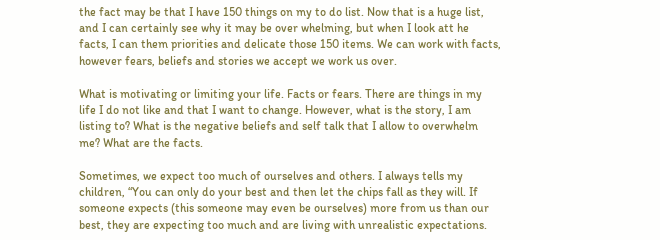the fact may be that I have 150 things on my to do list. Now that is a huge list, and I can certainly see why it may be over whelming, but when I look att he facts, I can them priorities and delicate those 150 items. We can work with facts, however fears, beliefs and stories we accept we work us over.

What is motivating or limiting your life. Facts or fears. There are things in my life I do not like and that I want to change. However, what is the story, I am listing to? What is the negative beliefs and self talk that I allow to overwhelm me? What are the facts.

Sometimes, we expect too much of ourselves and others. I always tells my children, “You can only do your best and then let the chips fall as they will. If someone expects (this someone may even be ourselves) more from us than our best, they are expecting too much and are living with unrealistic expectations.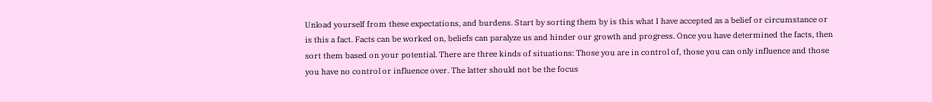Unload yourself from these expectations, and burdens. Start by sorting them by is this what I have accepted as a belief or circumstance or is this a fact. Facts can be worked on, beliefs can paralyze us and hinder our growth and progress. Once you have determined the facts, then sort them based on your potential. There are three kinds of situations: Those you are in control of, those you can only influence and those you have no control or influence over. The latter should not be the focus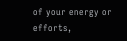of your energy or efforts,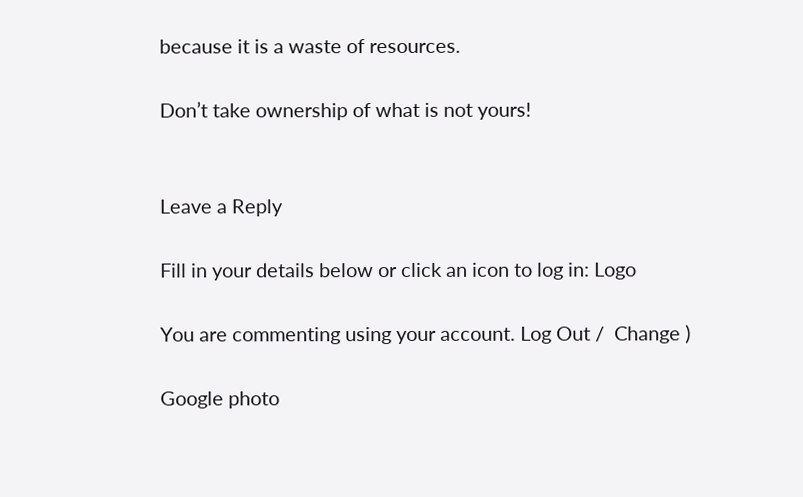because it is a waste of resources.

Don’t take ownership of what is not yours!


Leave a Reply

Fill in your details below or click an icon to log in: Logo

You are commenting using your account. Log Out /  Change )

Google photo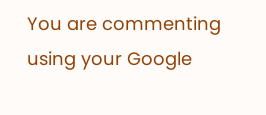You are commenting using your Google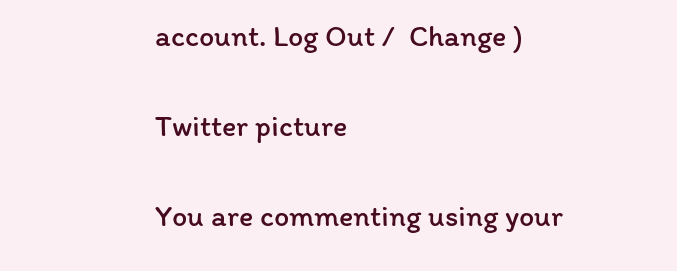account. Log Out /  Change )

Twitter picture

You are commenting using your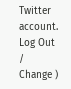Twitter account. Log Out /  Change )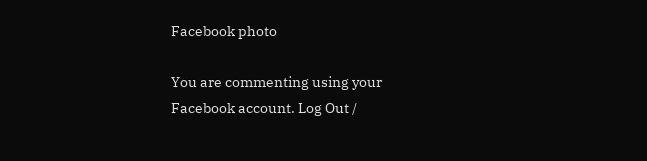Facebook photo

You are commenting using your Facebook account. Log Out /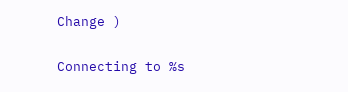Change )

Connecting to %s